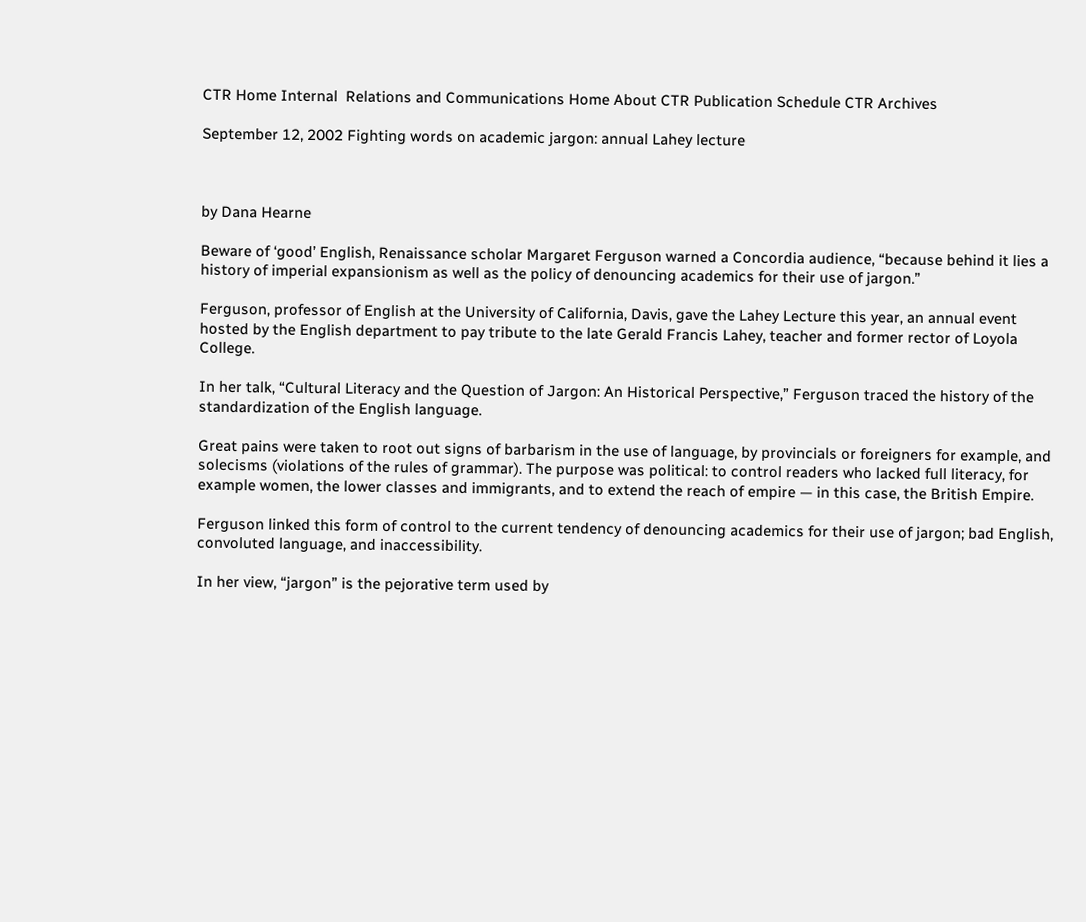CTR Home Internal  Relations and Communications Home About CTR Publication Schedule CTR Archives

September 12, 2002 Fighting words on academic jargon: annual Lahey lecture



by Dana Hearne

Beware of ‘good’ English, Renaissance scholar Margaret Ferguson warned a Concordia audience, “because behind it lies a history of imperial expansionism as well as the policy of denouncing academics for their use of jargon.”

Ferguson, professor of English at the University of California, Davis, gave the Lahey Lecture this year, an annual event hosted by the English department to pay tribute to the late Gerald Francis Lahey, teacher and former rector of Loyola College.

In her talk, “Cultural Literacy and the Question of Jargon: An Historical Perspective,” Ferguson traced the history of the standardization of the English language.

Great pains were taken to root out signs of barbarism in the use of language, by provincials or foreigners for example, and solecisms (violations of the rules of grammar). The purpose was political: to control readers who lacked full literacy, for example women, the lower classes and immigrants, and to extend the reach of empire — in this case, the British Empire.

Ferguson linked this form of control to the current tendency of denouncing academics for their use of jargon; bad English, convoluted language, and inaccessibility.

In her view, “jargon” is the pejorative term used by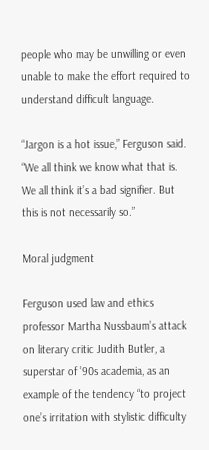people who may be unwilling or even unable to make the effort required to understand difficult language.

“Jargon is a hot issue,” Ferguson said. “We all think we know what that is. We all think it’s a bad signifier. But this is not necessarily so.”

Moral judgment

Ferguson used law and ethics professor Martha Nussbaum’s attack on literary critic Judith Butler, a superstar of ’90s academia, as an example of the tendency “to project one’s irritation with stylistic difficulty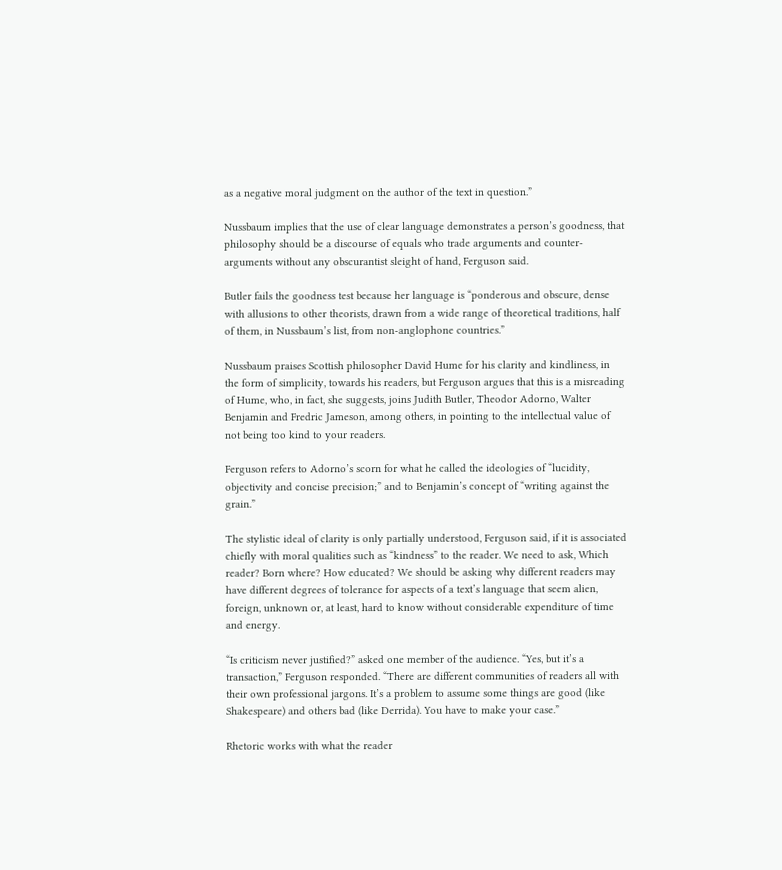as a negative moral judgment on the author of the text in question.”

Nussbaum implies that the use of clear language demonstrates a person’s goodness, that philosophy should be a discourse of equals who trade arguments and counter-arguments without any obscurantist sleight of hand, Ferguson said.

Butler fails the goodness test because her language is “ponderous and obscure, dense with allusions to other theorists, drawn from a wide range of theoretical traditions, half of them, in Nussbaum’s list, from non-anglophone countries.”

Nussbaum praises Scottish philosopher David Hume for his clarity and kindliness, in the form of simplicity, towards his readers, but Ferguson argues that this is a misreading of Hume, who, in fact, she suggests, joins Judith Butler, Theodor Adorno, Walter Benjamin and Fredric Jameson, among others, in pointing to the intellectual value of not being too kind to your readers.

Ferguson refers to Adorno’s scorn for what he called the ideologies of “lucidity, objectivity and concise precision;” and to Benjamin’s concept of “writing against the grain.”

The stylistic ideal of clarity is only partially understood, Ferguson said, if it is associated chiefly with moral qualities such as “kindness” to the reader. We need to ask, Which reader? Born where? How educated? We should be asking why different readers may have different degrees of tolerance for aspects of a text’s language that seem alien, foreign, unknown or, at least, hard to know without considerable expenditure of time and energy.

“Is criticism never justified?” asked one member of the audience. “Yes, but it’s a transaction,” Ferguson responded. “There are different communities of readers all with their own professional jargons. It’s a problem to assume some things are good (like Shakespeare) and others bad (like Derrida). You have to make your case.”

Rhetoric works with what the reader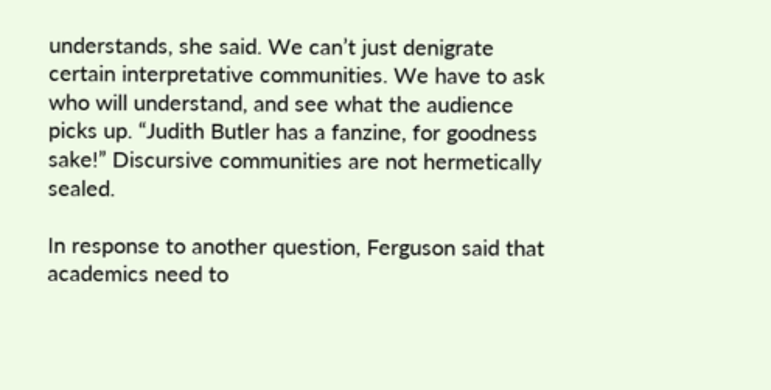understands, she said. We can’t just denigrate certain interpretative communities. We have to ask who will understand, and see what the audience picks up. “Judith Butler has a fanzine, for goodness sake!” Discursive communities are not hermetically sealed.

In response to another question, Ferguson said that academics need to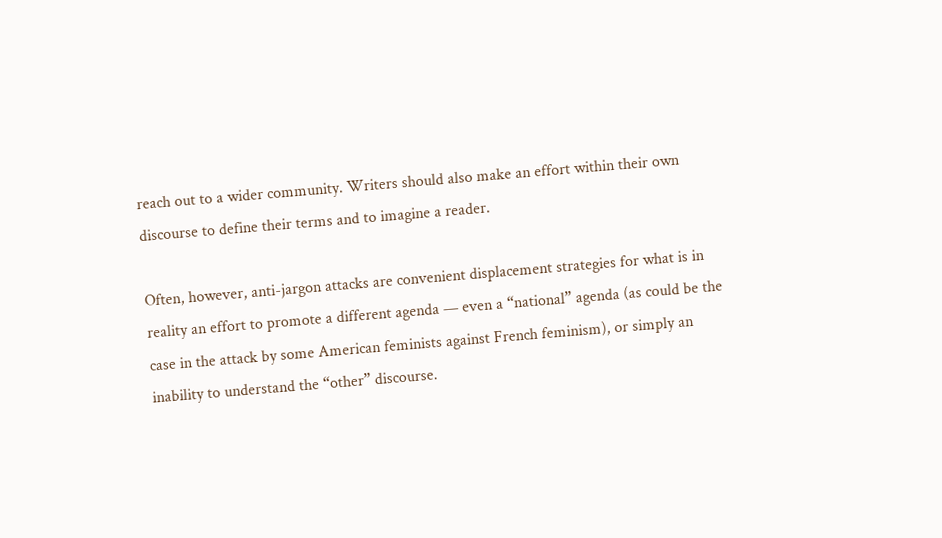reach out to a wider community. Writers should also make an effort within their own discourse to define their terms and to imagine a reader.

Often, however, anti-jargon attacks are convenient displacement strategies for what is in reality an effort to promote a different agenda — even a “national” agenda (as could be the case in the attack by some American feminists against French feminism), or simply an inability to understand the “other” discourse.